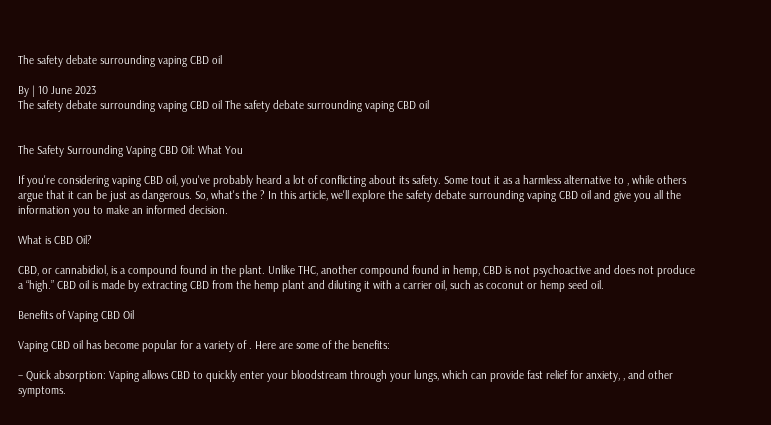The safety debate surrounding vaping CBD oil

By | 10 June 2023
The safety debate surrounding vaping CBD oil The safety debate surrounding vaping CBD oil


The Safety Surrounding Vaping CBD Oil: What You

If you're considering vaping CBD oil, you've probably heard a lot of conflicting about its safety. Some tout it as a harmless alternative to , while others argue that it can be just as dangerous. So, what's the ? In this article, we'll explore the safety debate surrounding vaping CBD oil and give you all the information you to make an informed decision.

What is CBD Oil?

CBD, or cannabidiol, is a compound found in the plant. Unlike THC, another compound found in hemp, CBD is not psychoactive and does not produce a “high.” CBD oil is made by extracting CBD from the hemp plant and diluting it with a carrier oil, such as coconut or hemp seed oil.

Benefits of Vaping CBD Oil

Vaping CBD oil has become popular for a variety of . Here are some of the benefits:

– Quick absorption: Vaping allows CBD to quickly enter your bloodstream through your lungs, which can provide fast relief for anxiety, , and other symptoms.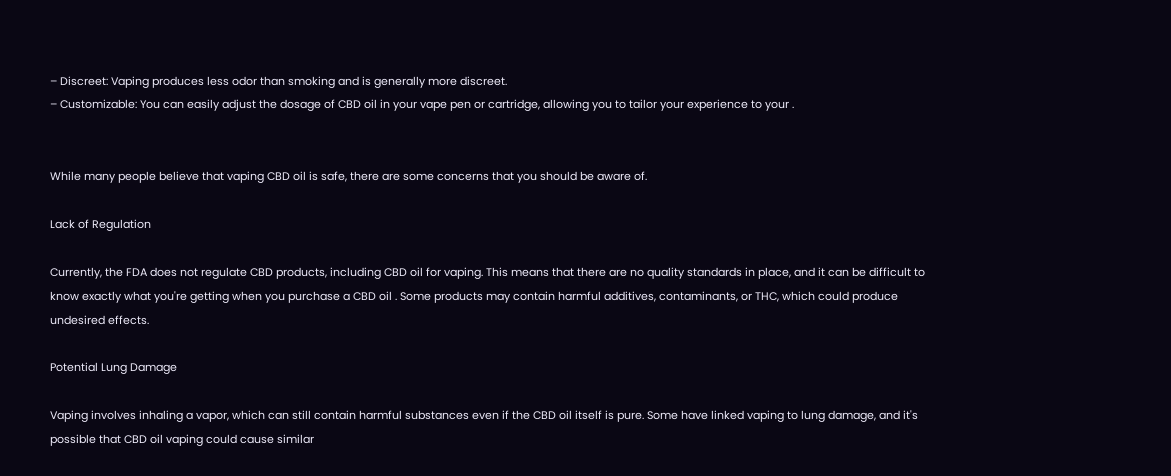– Discreet: Vaping produces less odor than smoking and is generally more discreet.
– Customizable: You can easily adjust the dosage of CBD oil in your vape pen or cartridge, allowing you to tailor your experience to your .


While many people believe that vaping CBD oil is safe, there are some concerns that you should be aware of.

Lack of Regulation

Currently, the FDA does not regulate CBD products, including CBD oil for vaping. This means that there are no quality standards in place, and it can be difficult to know exactly what you're getting when you purchase a CBD oil . Some products may contain harmful additives, contaminants, or THC, which could produce undesired effects.

Potential Lung Damage

Vaping involves inhaling a vapor, which can still contain harmful substances even if the CBD oil itself is pure. Some have linked vaping to lung damage, and it's possible that CBD oil vaping could cause similar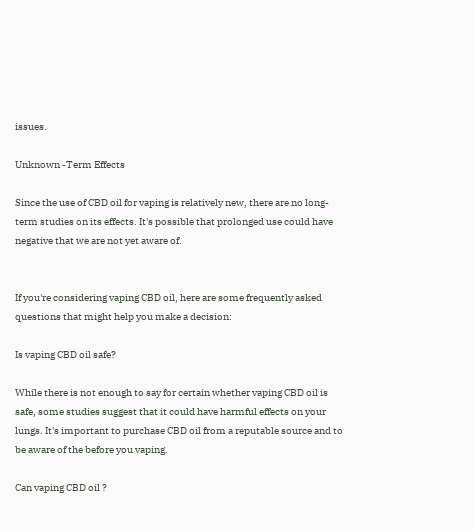issues.

Unknown -Term Effects

Since the use of CBD oil for vaping is relatively new, there are no long-term studies on its effects. It's possible that prolonged use could have negative that we are not yet aware of.


If you're considering vaping CBD oil, here are some frequently asked questions that might help you make a decision:

Is vaping CBD oil safe?

While there is not enough to say for certain whether vaping CBD oil is safe, some studies suggest that it could have harmful effects on your lungs. It's important to purchase CBD oil from a reputable source and to be aware of the before you vaping.

Can vaping CBD oil ?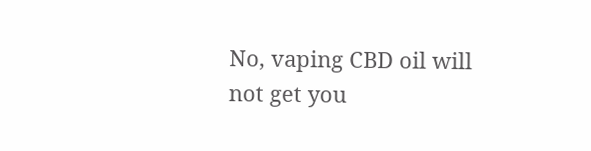No, vaping CBD oil will not get you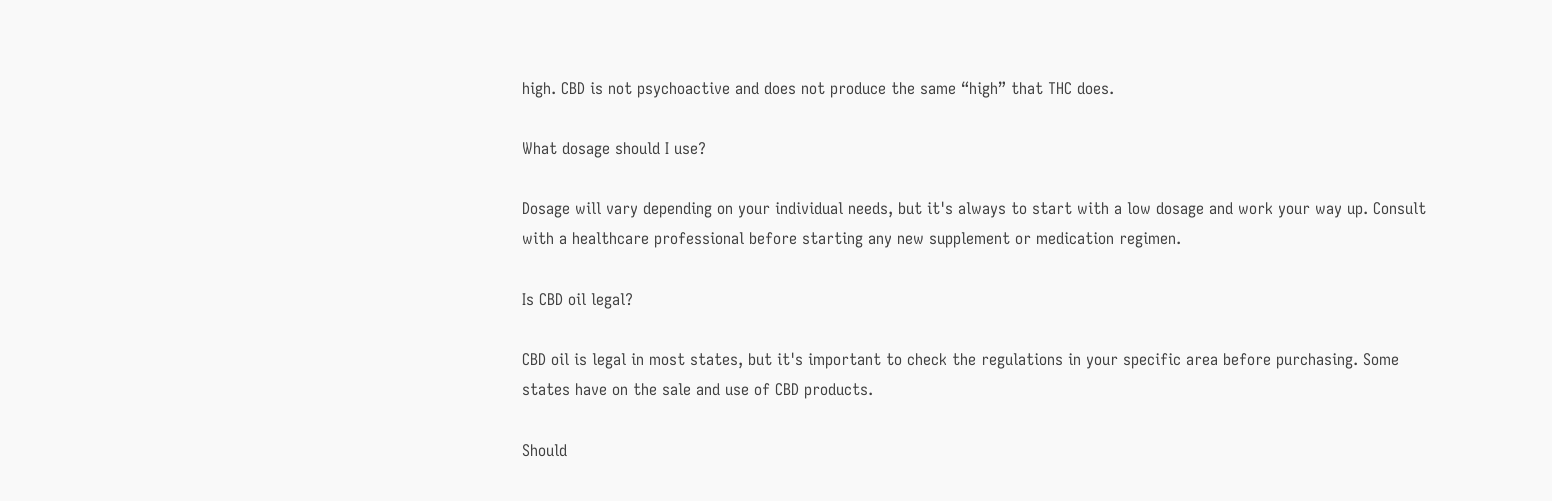high. CBD is not psychoactive and does not produce the same “high” that THC does.

What dosage should I use?

Dosage will vary depending on your individual needs, but it's always to start with a low dosage and work your way up. Consult with a healthcare professional before starting any new supplement or medication regimen.

Is CBD oil legal?

CBD oil is legal in most states, but it's important to check the regulations in your specific area before purchasing. Some states have on the sale and use of CBD products.

Should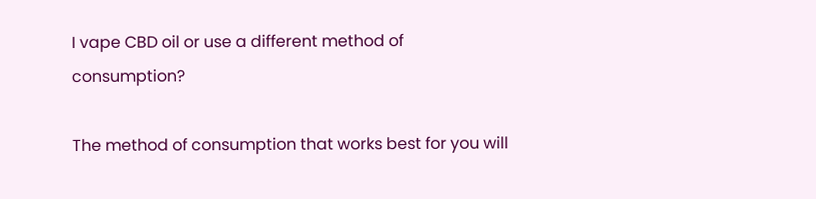I vape CBD oil or use a different method of consumption?

The method of consumption that works best for you will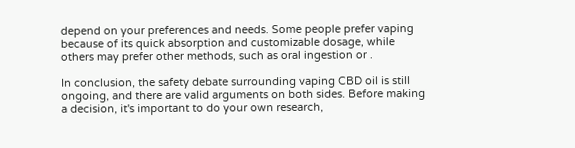depend on your preferences and needs. Some people prefer vaping because of its quick absorption and customizable dosage, while others may prefer other methods, such as oral ingestion or .

In conclusion, the safety debate surrounding vaping CBD oil is still ongoing, and there are valid arguments on both sides. Before making a decision, it's important to do your own research,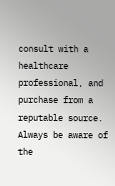consult with a healthcare professional, and purchase from a reputable source. Always be aware of the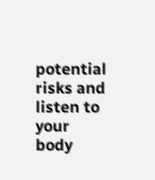potential risks and listen to your body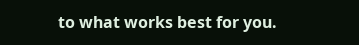to what works best for you.